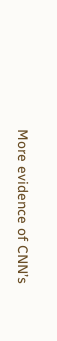More evidence of CNN’s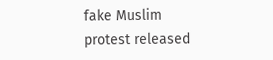fake Muslim protest released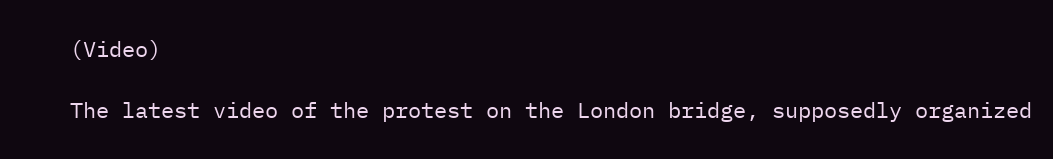(Video)

The latest video of the protest on the London bridge, supposedly organized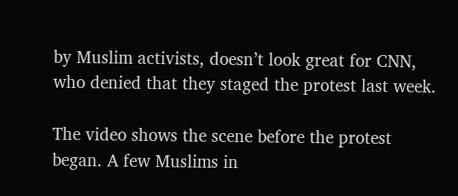by Muslim activists, doesn’t look great for CNN, who denied that they staged the protest last week.

The video shows the scene before the protest began. A few Muslims in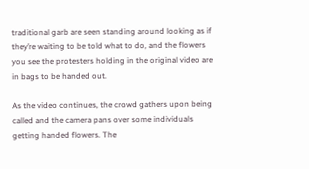traditional garb are seen standing around looking as if they’re waiting to be told what to do, and the flowers you see the protesters holding in the original video are in bags to be handed out.

As the video continues, the crowd gathers upon being called and the camera pans over some individuals getting handed flowers. The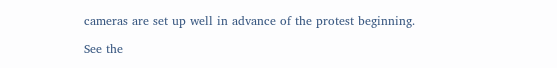cameras are set up well in advance of the protest beginning.

See the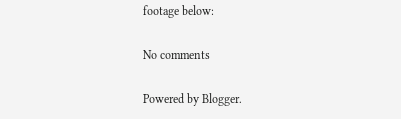footage below:

No comments

Powered by Blogger.